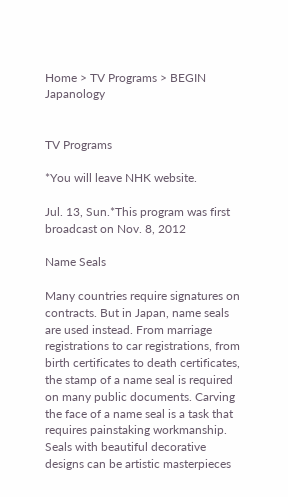Home > TV Programs > BEGIN Japanology


TV Programs

*You will leave NHK website.

Jul. 13, Sun.*This program was first broadcast on Nov. 8, 2012

Name Seals

Many countries require signatures on contracts. But in Japan, name seals are used instead. From marriage registrations to car registrations, from birth certificates to death certificates, the stamp of a name seal is required on many public documents. Carving the face of a name seal is a task that requires painstaking workmanship. Seals with beautiful decorative designs can be artistic masterpieces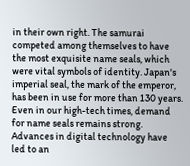in their own right. The samurai competed among themselves to have the most exquisite name seals, which were vital symbols of identity. Japan's imperial seal, the mark of the emperor, has been in use for more than 130 years. Even in our high-tech times, demand for name seals remains strong. Advances in digital technology have led to an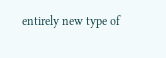entirely new type of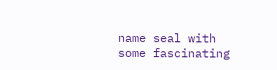name seal with some fascinating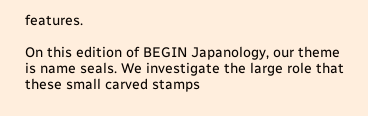features.

On this edition of BEGIN Japanology, our theme is name seals. We investigate the large role that these small carved stamps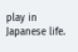play in Japanese life.